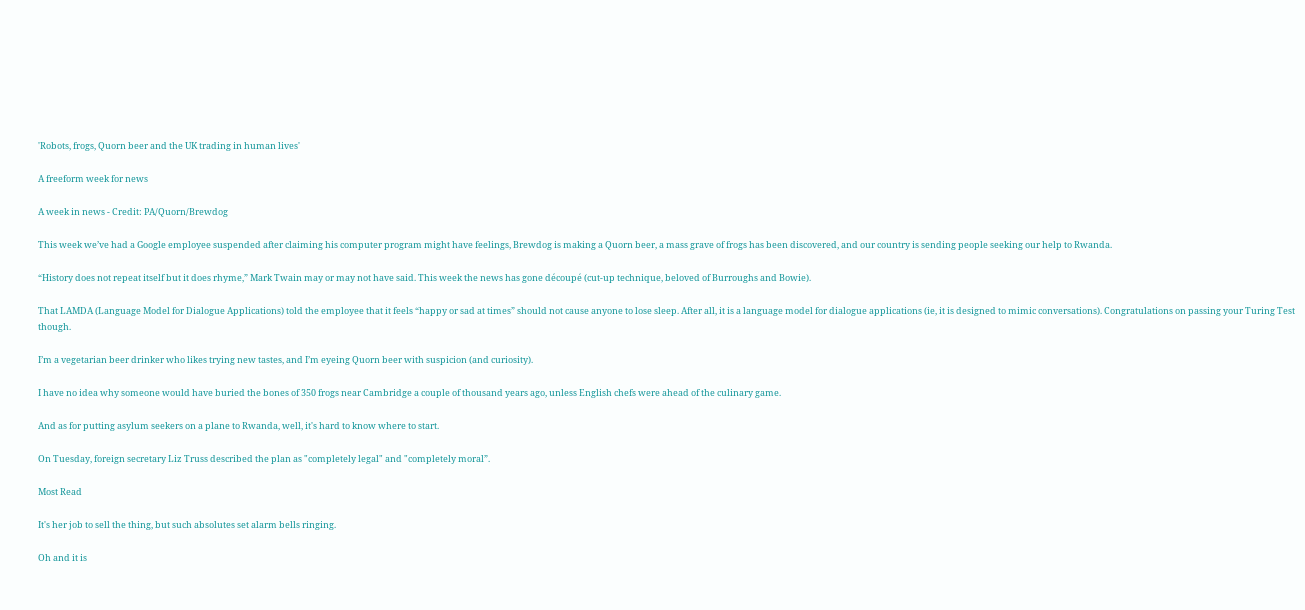'Robots, frogs, Quorn beer and the UK trading in human lives'

A freeform week for news

A week in news - Credit: PA/Quorn/Brewdog

This week we’ve had a Google employee suspended after claiming his computer program might have feelings, Brewdog is making a Quorn beer, a mass grave of frogs has been discovered, and our country is sending people seeking our help to Rwanda.

“History does not repeat itself but it does rhyme,” Mark Twain may or may not have said. This week the news has gone découpé (cut-up technique, beloved of Burroughs and Bowie).

That LAMDA (Language Model for Dialogue Applications) told the employee that it feels “happy or sad at times” should not cause anyone to lose sleep. After all, it is a language model for dialogue applications (ie, it is designed to mimic conversations). Congratulations on passing your Turing Test though.

I’m a vegetarian beer drinker who likes trying new tastes, and I’m eyeing Quorn beer with suspicion (and curiosity).

I have no idea why someone would have buried the bones of 350 frogs near Cambridge a couple of thousand years ago, unless English chefs were ahead of the culinary game.

And as for putting asylum seekers on a plane to Rwanda, well, it's hard to know where to start.

On Tuesday, foreign secretary Liz Truss described the plan as "completely legal" and "completely moral”.

Most Read

It's her job to sell the thing, but such absolutes set alarm bells ringing.

Oh and it is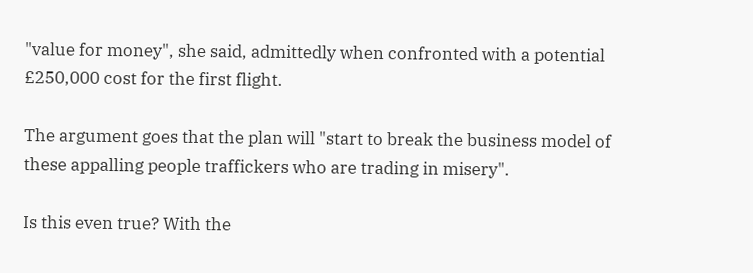"value for money", she said, admittedly when confronted with a potential £250,000 cost for the first flight.

The argument goes that the plan will "start to break the business model of these appalling people traffickers who are trading in misery".

Is this even true? With the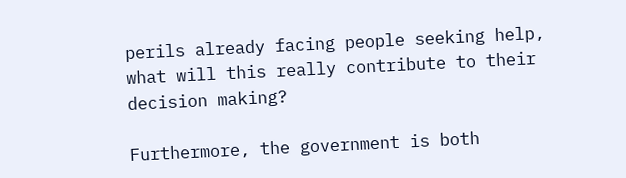perils already facing people seeking help, what will this really contribute to their decision making?

Furthermore, the government is both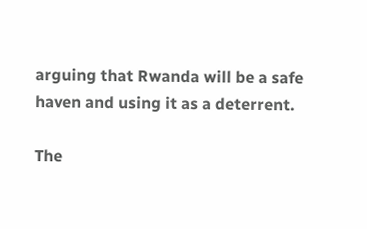arguing that Rwanda will be a safe haven and using it as a deterrent.

The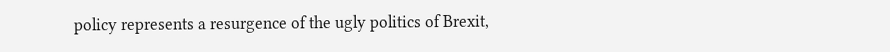policy represents a resurgence of the ugly politics of Brexit,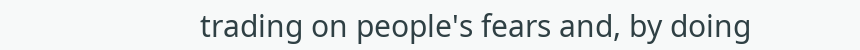trading on people's fears and, by doing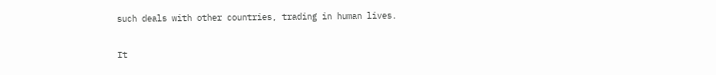such deals with other countries, trading in human lives.

It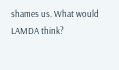shames us. What would LAMDA think?